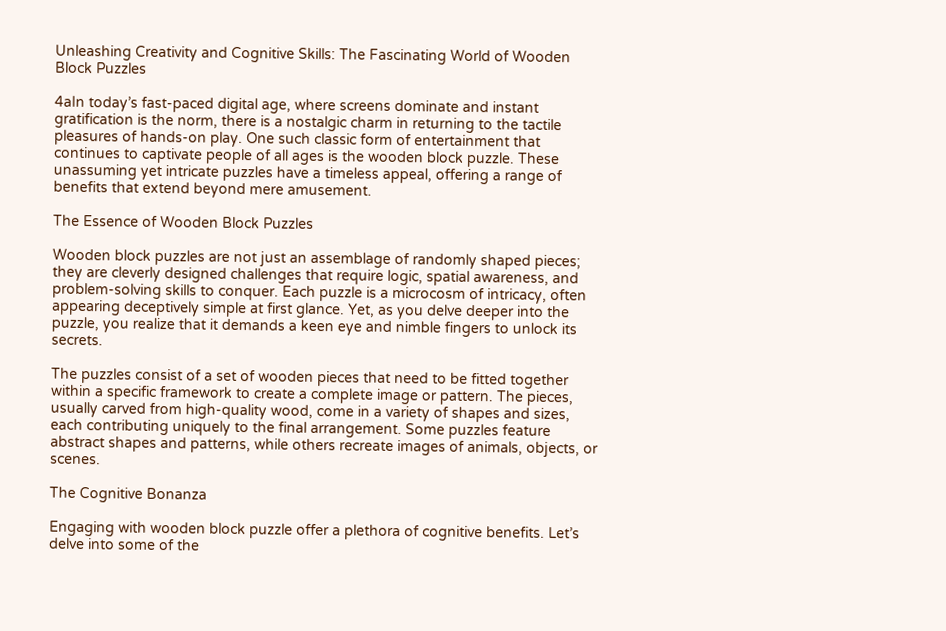Unleashing Creativity and Cognitive Skills: The Fascinating World of Wooden Block Puzzles

4aIn today’s fast-paced digital age, where screens dominate and instant gratification is the norm, there is a nostalgic charm in returning to the tactile pleasures of hands-on play. One such classic form of entertainment that continues to captivate people of all ages is the wooden block puzzle. These unassuming yet intricate puzzles have a timeless appeal, offering a range of benefits that extend beyond mere amusement.

The Essence of Wooden Block Puzzles

Wooden block puzzles are not just an assemblage of randomly shaped pieces; they are cleverly designed challenges that require logic, spatial awareness, and problem-solving skills to conquer. Each puzzle is a microcosm of intricacy, often appearing deceptively simple at first glance. Yet, as you delve deeper into the puzzle, you realize that it demands a keen eye and nimble fingers to unlock its secrets.

The puzzles consist of a set of wooden pieces that need to be fitted together within a specific framework to create a complete image or pattern. The pieces, usually carved from high-quality wood, come in a variety of shapes and sizes, each contributing uniquely to the final arrangement. Some puzzles feature abstract shapes and patterns, while others recreate images of animals, objects, or scenes.

The Cognitive Bonanza

Engaging with wooden block puzzle offer a plethora of cognitive benefits. Let’s delve into some of the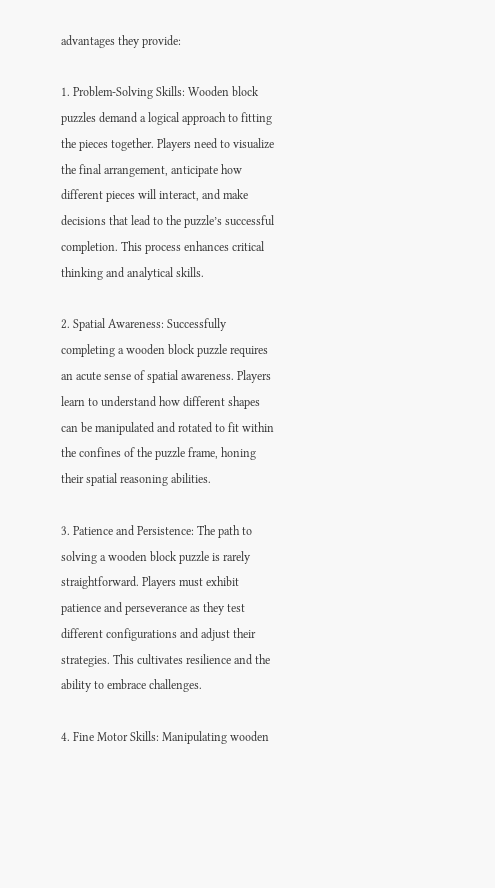advantages they provide:

1. Problem-Solving Skills: Wooden block puzzles demand a logical approach to fitting the pieces together. Players need to visualize the final arrangement, anticipate how different pieces will interact, and make decisions that lead to the puzzle’s successful completion. This process enhances critical thinking and analytical skills.

2. Spatial Awareness: Successfully completing a wooden block puzzle requires an acute sense of spatial awareness. Players learn to understand how different shapes can be manipulated and rotated to fit within the confines of the puzzle frame, honing their spatial reasoning abilities.

3. Patience and Persistence: The path to solving a wooden block puzzle is rarely straightforward. Players must exhibit patience and perseverance as they test different configurations and adjust their strategies. This cultivates resilience and the ability to embrace challenges.

4. Fine Motor Skills: Manipulating wooden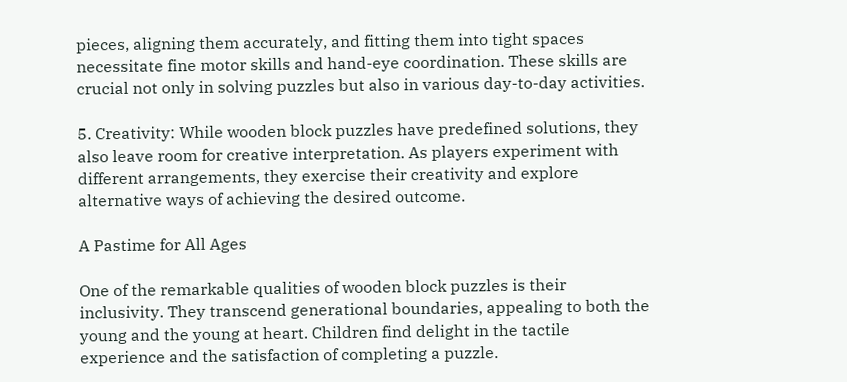pieces, aligning them accurately, and fitting them into tight spaces necessitate fine motor skills and hand-eye coordination. These skills are crucial not only in solving puzzles but also in various day-to-day activities.

5. Creativity: While wooden block puzzles have predefined solutions, they also leave room for creative interpretation. As players experiment with different arrangements, they exercise their creativity and explore alternative ways of achieving the desired outcome.

A Pastime for All Ages

One of the remarkable qualities of wooden block puzzles is their inclusivity. They transcend generational boundaries, appealing to both the young and the young at heart. Children find delight in the tactile experience and the satisfaction of completing a puzzle.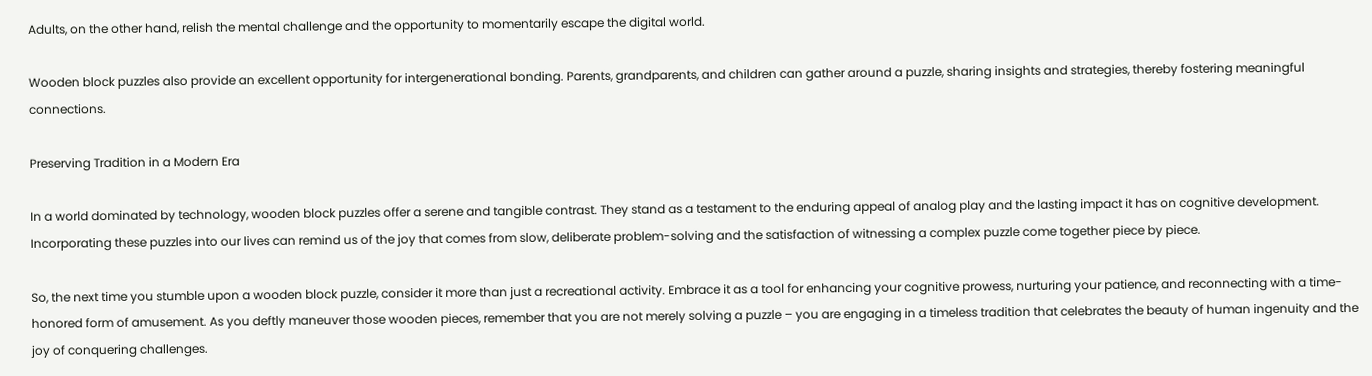Adults, on the other hand, relish the mental challenge and the opportunity to momentarily escape the digital world.

Wooden block puzzles also provide an excellent opportunity for intergenerational bonding. Parents, grandparents, and children can gather around a puzzle, sharing insights and strategies, thereby fostering meaningful connections.

Preserving Tradition in a Modern Era

In a world dominated by technology, wooden block puzzles offer a serene and tangible contrast. They stand as a testament to the enduring appeal of analog play and the lasting impact it has on cognitive development. Incorporating these puzzles into our lives can remind us of the joy that comes from slow, deliberate problem-solving and the satisfaction of witnessing a complex puzzle come together piece by piece.

So, the next time you stumble upon a wooden block puzzle, consider it more than just a recreational activity. Embrace it as a tool for enhancing your cognitive prowess, nurturing your patience, and reconnecting with a time-honored form of amusement. As you deftly maneuver those wooden pieces, remember that you are not merely solving a puzzle – you are engaging in a timeless tradition that celebrates the beauty of human ingenuity and the joy of conquering challenges.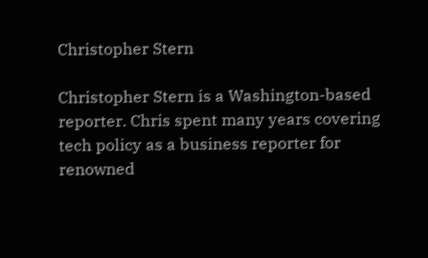Christopher Stern

Christopher Stern is a Washington-based reporter. Chris spent many years covering tech policy as a business reporter for renowned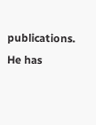publications. He has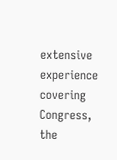extensive experience covering Congress, the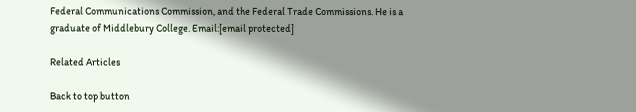Federal Communications Commission, and the Federal Trade Commissions. He is a graduate of Middlebury College. Email:[email protected]

Related Articles

Back to top button